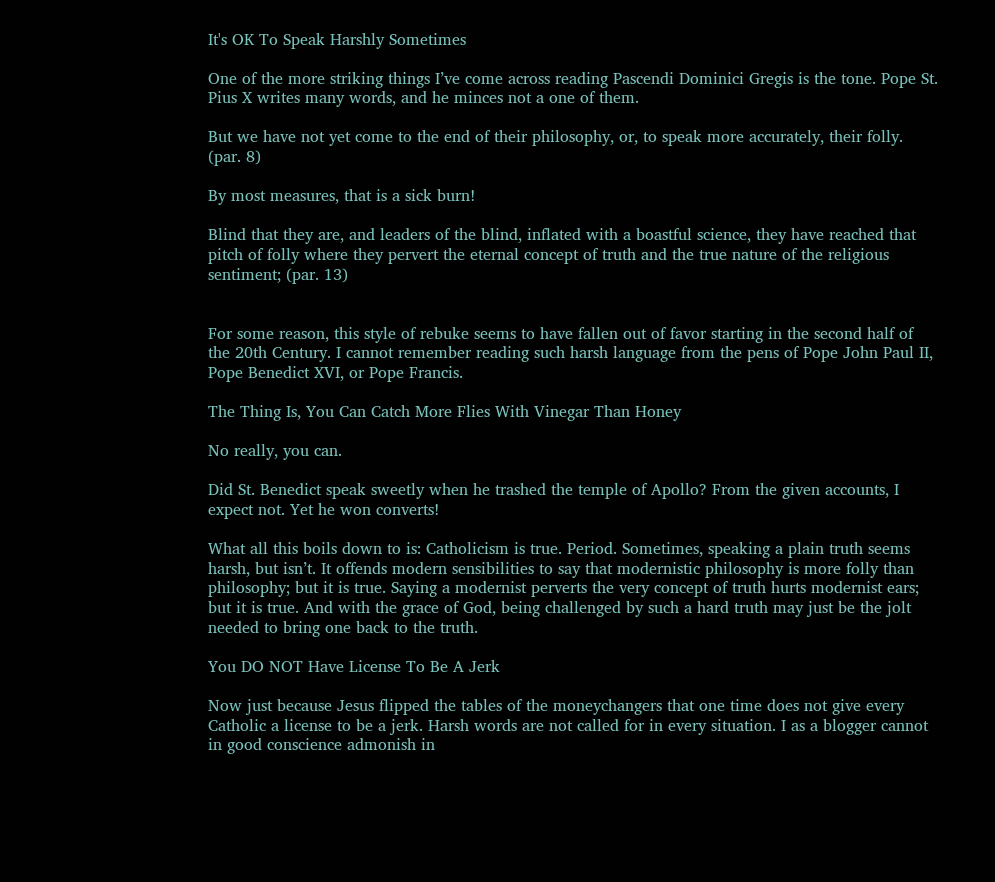It's OK To Speak Harshly Sometimes

One of the more striking things I’ve come across reading Pascendi Dominici Gregis is the tone. Pope St. Pius X writes many words, and he minces not a one of them.

But we have not yet come to the end of their philosophy, or, to speak more accurately, their folly. (par. 8)

By most measures, that is a sick burn!

Blind that they are, and leaders of the blind, inflated with a boastful science, they have reached that pitch of folly where they pervert the eternal concept of truth and the true nature of the religious sentiment; (par. 13)


For some reason, this style of rebuke seems to have fallen out of favor starting in the second half of the 20th Century. I cannot remember reading such harsh language from the pens of Pope John Paul II, Pope Benedict XVI, or Pope Francis.

The Thing Is, You Can Catch More Flies With Vinegar Than Honey

No really, you can.

Did St. Benedict speak sweetly when he trashed the temple of Apollo? From the given accounts, I expect not. Yet he won converts!

What all this boils down to is: Catholicism is true. Period. Sometimes, speaking a plain truth seems harsh, but isn’t. It offends modern sensibilities to say that modernistic philosophy is more folly than philosophy; but it is true. Saying a modernist perverts the very concept of truth hurts modernist ears; but it is true. And with the grace of God, being challenged by such a hard truth may just be the jolt needed to bring one back to the truth.

You DO NOT Have License To Be A Jerk

Now just because Jesus flipped the tables of the moneychangers that one time does not give every Catholic a license to be a jerk. Harsh words are not called for in every situation. I as a blogger cannot in good conscience admonish in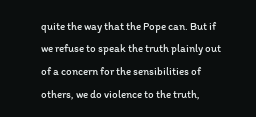quite the way that the Pope can. But if we refuse to speak the truth plainly out of a concern for the sensibilities of others, we do violence to the truth,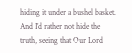hiding it under a bushel basket. And I’d rather not hide the truth, seeing that Our Lord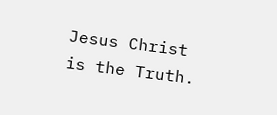Jesus Christ is the Truth.